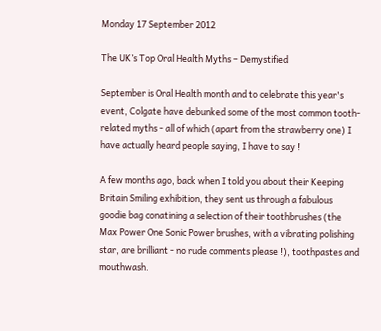Monday 17 September 2012

The UK’s Top Oral Health Myths – Demystified

September is Oral Health month and to celebrate this year's event, Colgate have debunked some of the most common tooth-related myths - all of which (apart from the strawberry one) I have actually heard people saying, I have to say !

A few months ago, back when I told you about their Keeping Britain Smiling exhibition, they sent us through a fabulous goodie bag conatining a selection of their toothbrushes (the Max Power One Sonic Power brushes, with a vibrating polishing star, are brilliant - no rude comments please !), toothpastes and mouthwash.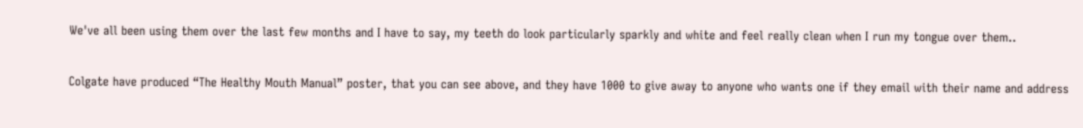We've all been using them over the last few months and I have to say, my teeth do look particularly sparkly and white and feel really clean when I run my tongue over them..

Colgate have produced “The Healthy Mouth Manual” poster, that you can see above, and they have 1000 to give away to anyone who wants one if they email with their name and address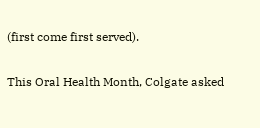(first come first served).

This Oral Health Month, Colgate asked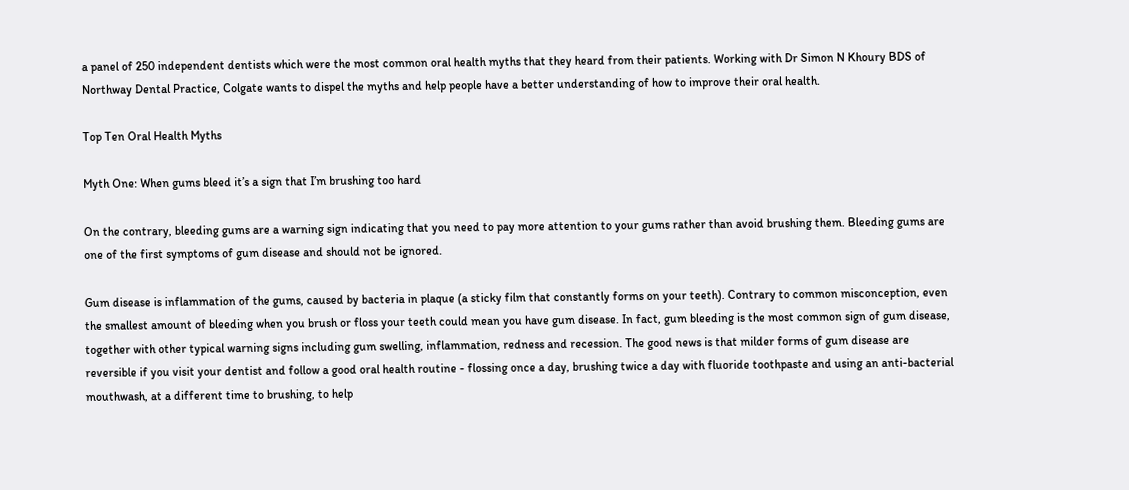a panel of 250 independent dentists which were the most common oral health myths that they heard from their patients. Working with Dr Simon N Khoury BDS of Northway Dental Practice, Colgate wants to dispel the myths and help people have a better understanding of how to improve their oral health.

Top Ten Oral Health Myths

Myth One: When gums bleed it’s a sign that I’m brushing too hard

On the contrary, bleeding gums are a warning sign indicating that you need to pay more attention to your gums rather than avoid brushing them. Bleeding gums are one of the first symptoms of gum disease and should not be ignored.

Gum disease is inflammation of the gums, caused by bacteria in plaque (a sticky film that constantly forms on your teeth). Contrary to common misconception, even the smallest amount of bleeding when you brush or floss your teeth could mean you have gum disease. In fact, gum bleeding is the most common sign of gum disease, together with other typical warning signs including gum swelling, inflammation, redness and recession. The good news is that milder forms of gum disease are reversible if you visit your dentist and follow a good oral health routine - flossing once a day, brushing twice a day with fluoride toothpaste and using an anti-bacterial mouthwash, at a different time to brushing, to help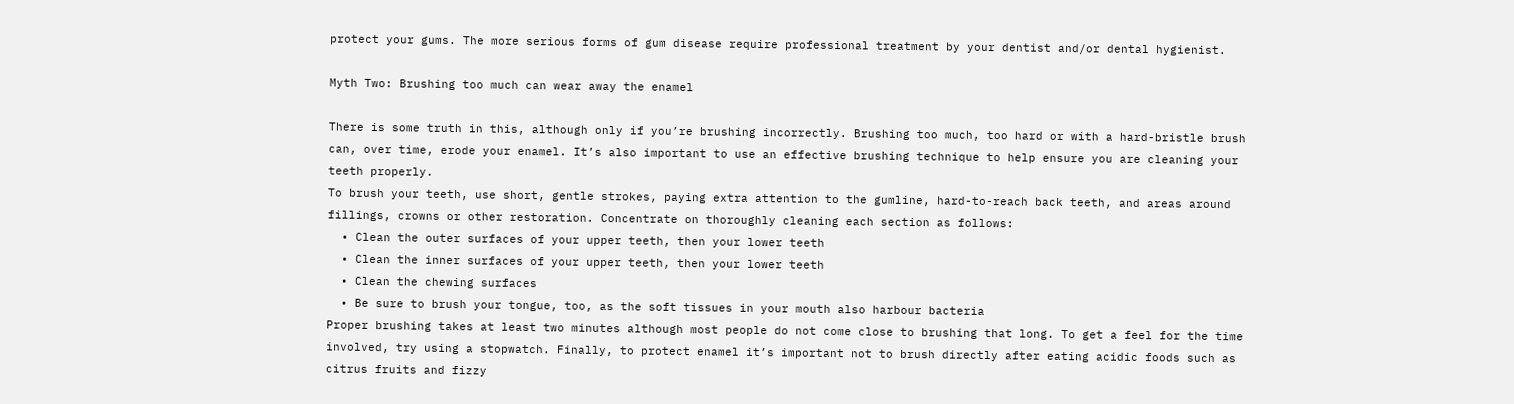protect your gums. The more serious forms of gum disease require professional treatment by your dentist and/or dental hygienist.

Myth Two: Brushing too much can wear away the enamel

There is some truth in this, although only if you’re brushing incorrectly. Brushing too much, too hard or with a hard-bristle brush can, over time, erode your enamel. It’s also important to use an effective brushing technique to help ensure you are cleaning your teeth properly.
To brush your teeth, use short, gentle strokes, paying extra attention to the gumline, hard-to-reach back teeth, and areas around fillings, crowns or other restoration. Concentrate on thoroughly cleaning each section as follows:
  • Clean the outer surfaces of your upper teeth, then your lower teeth
  • Clean the inner surfaces of your upper teeth, then your lower teeth
  • Clean the chewing surfaces
  • Be sure to brush your tongue, too, as the soft tissues in your mouth also harbour bacteria
Proper brushing takes at least two minutes although most people do not come close to brushing that long. To get a feel for the time involved, try using a stopwatch. Finally, to protect enamel it’s important not to brush directly after eating acidic foods such as citrus fruits and fizzy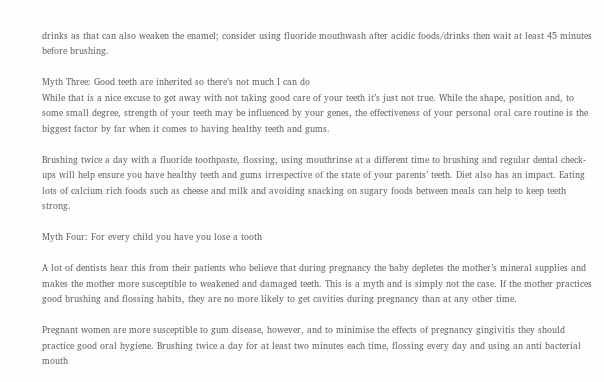drinks as that can also weaken the enamel; consider using fluoride mouthwash after acidic foods/drinks then wait at least 45 minutes before brushing.

Myth Three: Good teeth are inherited so there’s not much I can do
While that is a nice excuse to get away with not taking good care of your teeth it’s just not true. While the shape, position and, to some small degree, strength of your teeth may be influenced by your genes, the effectiveness of your personal oral care routine is the biggest factor by far when it comes to having healthy teeth and gums.

Brushing twice a day with a fluoride toothpaste, flossing, using mouthrinse at a different time to brushing and regular dental check-ups will help ensure you have healthy teeth and gums irrespective of the state of your parents’ teeth. Diet also has an impact. Eating lots of calcium rich foods such as cheese and milk and avoiding snacking on sugary foods between meals can help to keep teeth strong.

Myth Four: For every child you have you lose a tooth

A lot of dentists hear this from their patients who believe that during pregnancy the baby depletes the mother’s mineral supplies and makes the mother more susceptible to weakened and damaged teeth. This is a myth and is simply not the case. If the mother practices good brushing and flossing habits, they are no more likely to get cavities during pregnancy than at any other time.

Pregnant women are more susceptible to gum disease, however, and to minimise the effects of pregnancy gingivitis they should practice good oral hygiene. Brushing twice a day for at least two minutes each time, flossing every day and using an anti bacterial mouth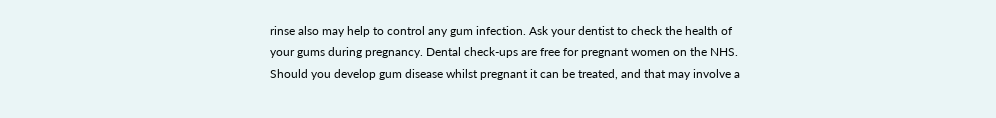rinse also may help to control any gum infection. Ask your dentist to check the health of your gums during pregnancy. Dental check-ups are free for pregnant women on the NHS. Should you develop gum disease whilst pregnant it can be treated, and that may involve a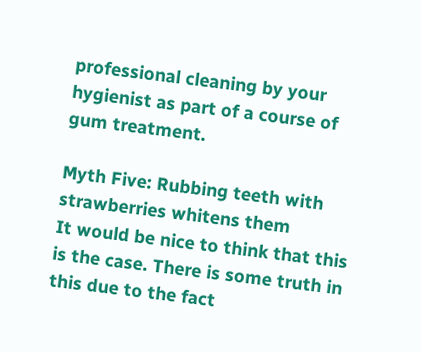professional cleaning by your hygienist as part of a course of gum treatment.

Myth Five: Rubbing teeth with strawberries whitens them
It would be nice to think that this is the case. There is some truth in this due to the fact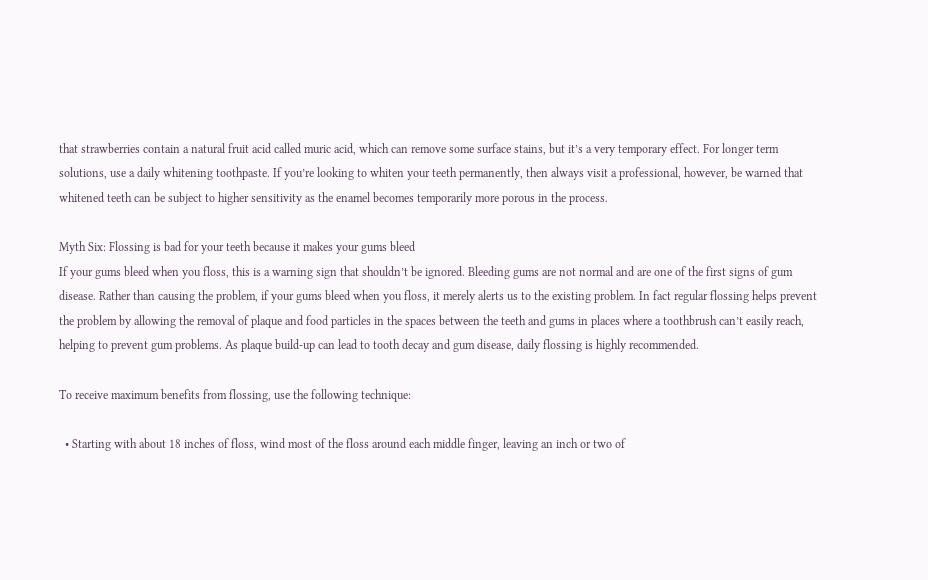that strawberries contain a natural fruit acid called muric acid, which can remove some surface stains, but it’s a very temporary effect. For longer term solutions, use a daily whitening toothpaste. If you’re looking to whiten your teeth permanently, then always visit a professional, however, be warned that whitened teeth can be subject to higher sensitivity as the enamel becomes temporarily more porous in the process.

Myth Six: Flossing is bad for your teeth because it makes your gums bleed
If your gums bleed when you floss, this is a warning sign that shouldn’t be ignored. Bleeding gums are not normal and are one of the first signs of gum disease. Rather than causing the problem, if your gums bleed when you floss, it merely alerts us to the existing problem. In fact regular flossing helps prevent the problem by allowing the removal of plaque and food particles in the spaces between the teeth and gums in places where a toothbrush can’t easily reach, helping to prevent gum problems. As plaque build-up can lead to tooth decay and gum disease, daily flossing is highly recommended.

To receive maximum benefits from flossing, use the following technique:

  • Starting with about 18 inches of floss, wind most of the floss around each middle finger, leaving an inch or two of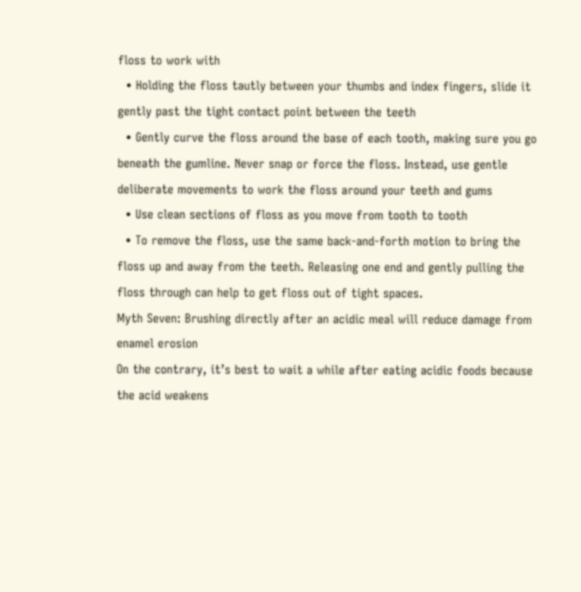floss to work with
  • Holding the floss tautly between your thumbs and index fingers, slide it gently past the tight contact point between the teeth
  • Gently curve the floss around the base of each tooth, making sure you go beneath the gumline. Never snap or force the floss. Instead, use gentle deliberate movements to work the floss around your teeth and gums
  • Use clean sections of floss as you move from tooth to tooth
  • To remove the floss, use the same back-and-forth motion to bring the floss up and away from the teeth. Releasing one end and gently pulling the floss through can help to get floss out of tight spaces.
Myth Seven: Brushing directly after an acidic meal will reduce damage from enamel erosion
On the contrary, it’s best to wait a while after eating acidic foods because the acid weakens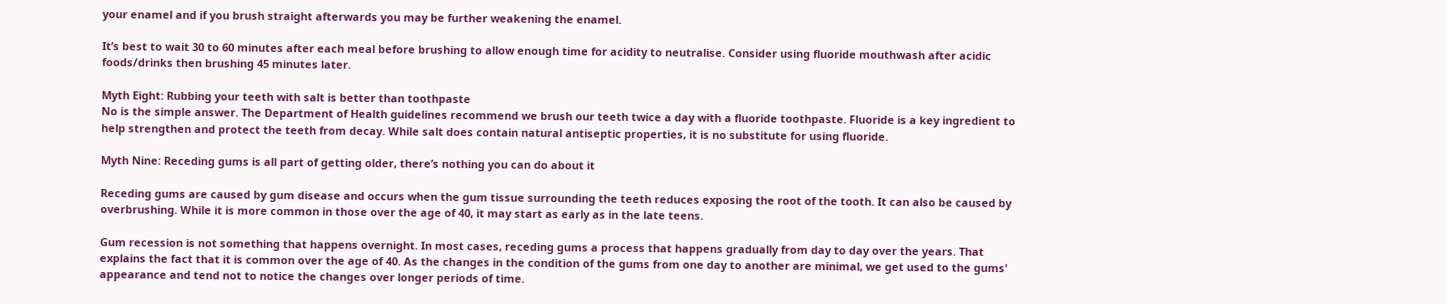your enamel and if you brush straight afterwards you may be further weakening the enamel.

It’s best to wait 30 to 60 minutes after each meal before brushing to allow enough time for acidity to neutralise. Consider using fluoride mouthwash after acidic foods/drinks then brushing 45 minutes later.

Myth Eight: Rubbing your teeth with salt is better than toothpaste
No is the simple answer. The Department of Health guidelines recommend we brush our teeth twice a day with a fluoride toothpaste. Fluoride is a key ingredient to help strengthen and protect the teeth from decay. While salt does contain natural antiseptic properties, it is no substitute for using fluoride.

Myth Nine: Receding gums is all part of getting older, there’s nothing you can do about it

Receding gums are caused by gum disease and occurs when the gum tissue surrounding the teeth reduces exposing the root of the tooth. It can also be caused by overbrushing. While it is more common in those over the age of 40, it may start as early as in the late teens.

Gum recession is not something that happens overnight. In most cases, receding gums a process that happens gradually from day to day over the years. That explains the fact that it is common over the age of 40. As the changes in the condition of the gums from one day to another are minimal, we get used to the gums' appearance and tend not to notice the changes over longer periods of time.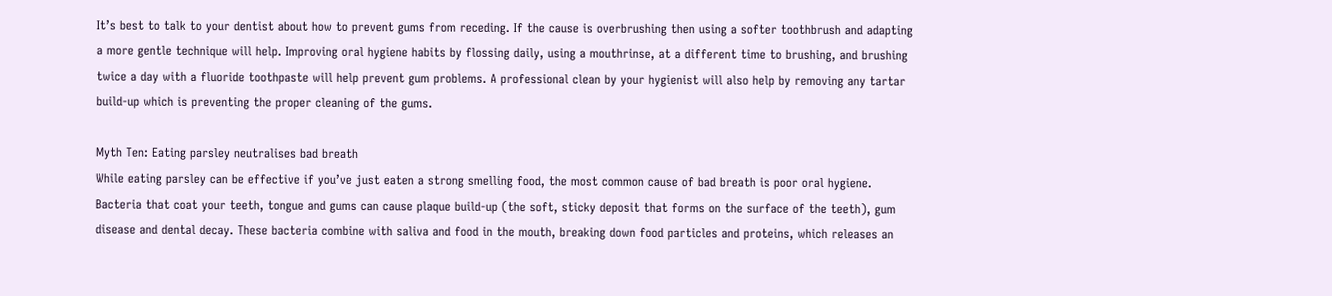It’s best to talk to your dentist about how to prevent gums from receding. If the cause is overbrushing then using a softer toothbrush and adapting a more gentle technique will help. Improving oral hygiene habits by flossing daily, using a mouthrinse, at a different time to brushing, and brushing twice a day with a fluoride toothpaste will help prevent gum problems. A professional clean by your hygienist will also help by removing any tartar build-up which is preventing the proper cleaning of the gums.

Myth Ten: Eating parsley neutralises bad breath
While eating parsley can be effective if you’ve just eaten a strong smelling food, the most common cause of bad breath is poor oral hygiene. Bacteria that coat your teeth, tongue and gums can cause plaque build-up (the soft, sticky deposit that forms on the surface of the teeth), gum disease and dental decay. These bacteria combine with saliva and food in the mouth, breaking down food particles and proteins, which releases an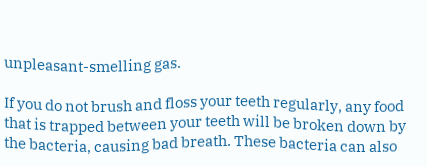unpleasant-smelling gas.

If you do not brush and floss your teeth regularly, any food that is trapped between your teeth will be broken down by the bacteria, causing bad breath. These bacteria can also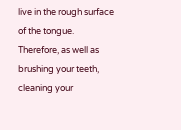live in the rough surface of the tongue. Therefore, as well as brushing your teeth, cleaning your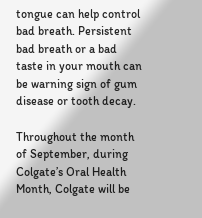tongue can help control bad breath. Persistent bad breath or a bad taste in your mouth can be warning sign of gum disease or tooth decay.

Throughout the month of September, during Colgate’s Oral Health Month, Colgate will be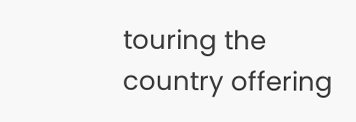touring the country offering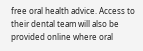free oral health advice. Access to their dental team will also be provided online where oral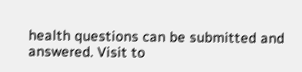health questions can be submitted and answered. Visit to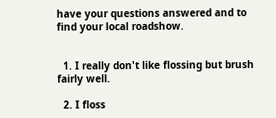have your questions answered and to find your local roadshow.


  1. I really don't like flossing but brush fairly well.

  2. I floss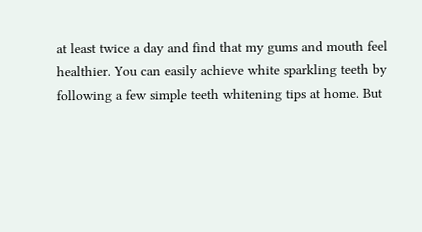at least twice a day and find that my gums and mouth feel healthier. You can easily achieve white sparkling teeth by following a few simple teeth whitening tips at home. But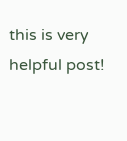this is very helpful post!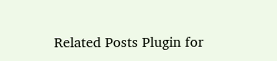Related Posts Plugin for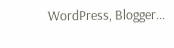WordPress, Blogger...